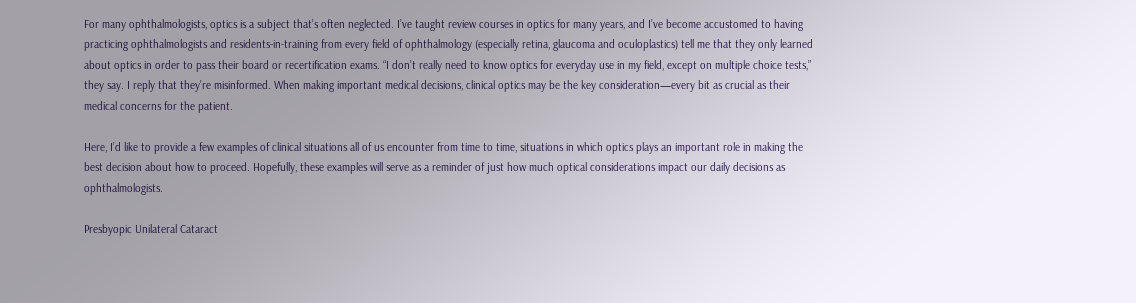For many ophthalmologists, optics is a subject that’s often neglected. I’ve taught review courses in optics for many years, and I’ve become accustomed to having practicing ophthalmologists and residents-in-training from every field of ophthalmology (especially retina, glaucoma and oculoplastics) tell me that they only learned about optics in order to pass their board or recertification exams. “I don’t really need to know optics for everyday use in my field, except on multiple choice tests,” they say. I reply that they’re misinformed. When making important medical decisions, clinical optics may be the key consideration—every bit as crucial as their medical concerns for the patient.

Here, I’d like to provide a few examples of clinical situations all of us encounter from time to time, situations in which optics plays an important role in making the best decision about how to proceed. Hopefully, these examples will serve as a reminder of just how much optical considerations impact our daily decisions as ophthalmologists.

Presbyopic Unilateral Cataract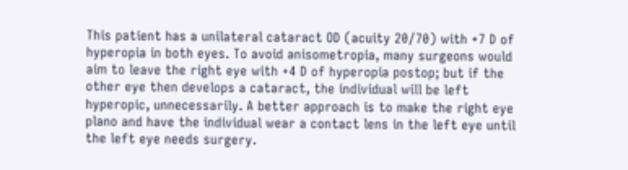This patient has a unilateral cataract OD (acuity 20/70) with +7 D of hyperopia in both eyes. To avoid anisometropia, many surgeons would aim to leave the right eye with +4 D of hyperopia postop; but if the other eye then develops a cataract, the individual will be left hyperopic, unnecessarily. A better approach is to make the right eye plano and have the individual wear a contact lens in the left eye until the left eye needs surgery.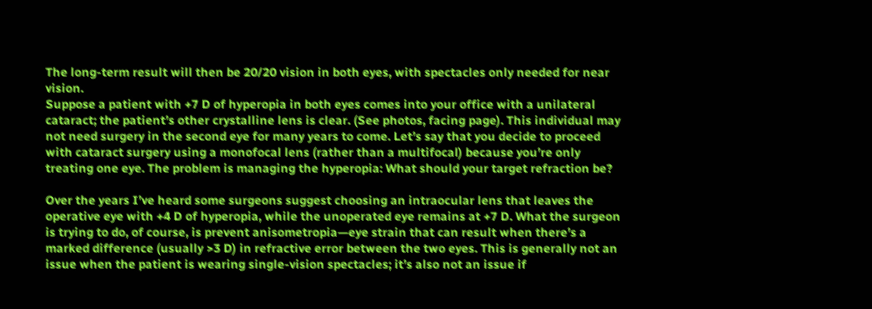The long-term result will then be 20/20 vision in both eyes, with spectacles only needed for near vision.
Suppose a patient with +7 D of hyperopia in both eyes comes into your office with a unilateral cataract; the patient’s other crystalline lens is clear. (See photos, facing page). This individual may not need surgery in the second eye for many years to come. Let’s say that you decide to proceed with cataract surgery using a monofocal lens (rather than a multifocal) because you’re only treating one eye. The problem is managing the hyperopia: What should your target refraction be?

Over the years I’ve heard some surgeons suggest choosing an intraocular lens that leaves the operative eye with +4 D of hyperopia, while the unoperated eye remains at +7 D. What the surgeon is trying to do, of course, is prevent anisometropia—eye strain that can result when there’s a marked difference (usually >3 D) in refractive error between the two eyes. This is generally not an issue when the patient is wearing single-vision spectacles; it’s also not an issue if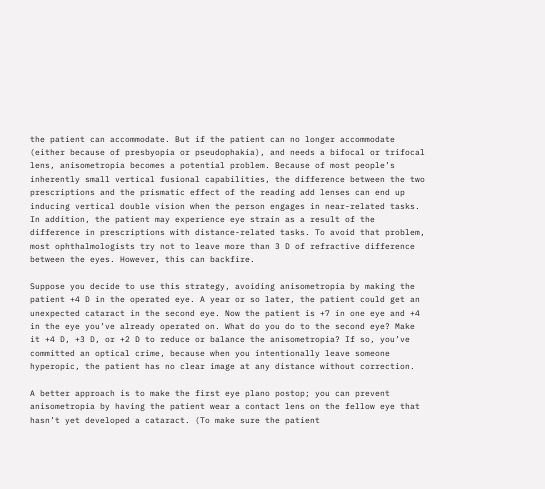the patient can accommodate. But if the patient can no longer accommodate (either because of presbyopia or pseudophakia), and needs a bifocal or trifocal lens, anisometropia becomes a potential problem. Because of most people’s inherently small vertical fusional capabilities, the difference between the two prescriptions and the prismatic effect of the reading add lenses can end up inducing vertical double vision when the person engages in near-related tasks. In addition, the patient may experience eye strain as a result of the difference in prescriptions with distance-related tasks. To avoid that problem, most ophthalmologists try not to leave more than 3 D of refractive difference between the eyes. However, this can backfire.

Suppose you decide to use this strategy, avoiding anisometropia by making the patient +4 D in the operated eye. A year or so later, the patient could get an unexpected cataract in the second eye. Now the patient is +7 in one eye and +4 in the eye you’ve already operated on. What do you do to the second eye? Make it +4 D, +3 D, or +2 D to reduce or balance the anisometropia? If so, you’ve committed an optical crime, because when you intentionally leave someone hyperopic, the patient has no clear image at any distance without correction.

A better approach is to make the first eye plano postop; you can prevent anisometropia by having the patient wear a contact lens on the fellow eye that hasn’t yet developed a cataract. (To make sure the patient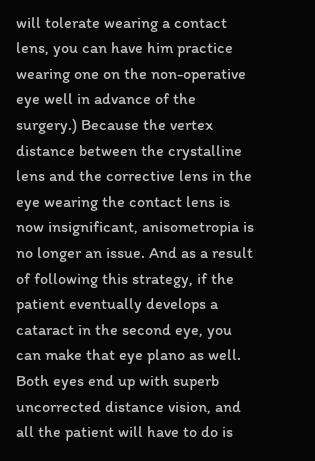will tolerate wearing a contact lens, you can have him practice wearing one on the non-operative eye well in advance of the surgery.) Because the vertex distance between the crystalline lens and the corrective lens in the eye wearing the contact lens is now insignificant, anisometropia is no longer an issue. And as a result of following this strategy, if the patient eventually develops a cataract in the second eye, you can make that eye plano as well. Both eyes end up with superb uncorrected distance vision, and all the patient will have to do is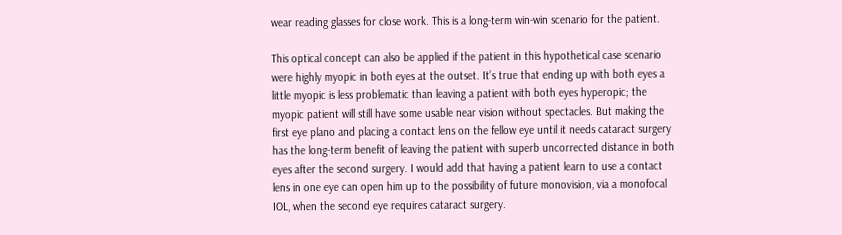wear reading glasses for close work. This is a long-term win-win scenario for the patient.

This optical concept can also be applied if the patient in this hypothetical case scenario were highly myopic in both eyes at the outset. It’s true that ending up with both eyes a little myopic is less problematic than leaving a patient with both eyes hyperopic; the myopic patient will still have some usable near vision without spectacles. But making the first eye plano and placing a contact lens on the fellow eye until it needs cataract surgery has the long-term benefit of leaving the patient with superb uncorrected distance in both eyes after the second surgery. I would add that having a patient learn to use a contact lens in one eye can open him up to the possibility of future monovision, via a monofocal IOL, when the second eye requires cataract surgery.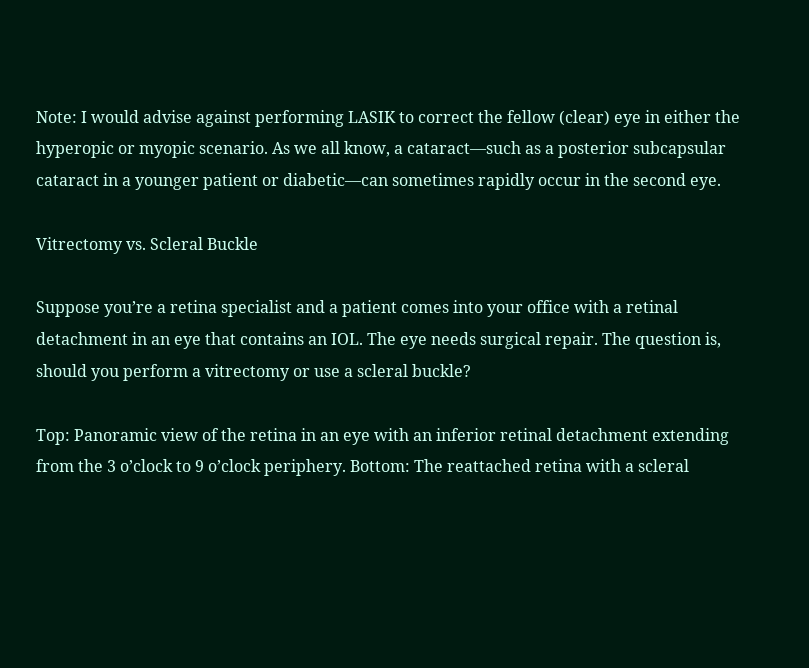Note: I would advise against performing LASIK to correct the fellow (clear) eye in either the hyperopic or myopic scenario. As we all know, a cataract—such as a posterior subcapsular cataract in a younger patient or diabetic—can sometimes rapidly occur in the second eye.

Vitrectomy vs. Scleral Buckle

Suppose you’re a retina specialist and a patient comes into your office with a retinal detachment in an eye that contains an IOL. The eye needs surgical repair. The question is, should you perform a vitrectomy or use a scleral buckle?

Top: Panoramic view of the retina in an eye with an inferior retinal detachment extending from the 3 o’clock to 9 o’clock periphery. Bottom: The reattached retina with a scleral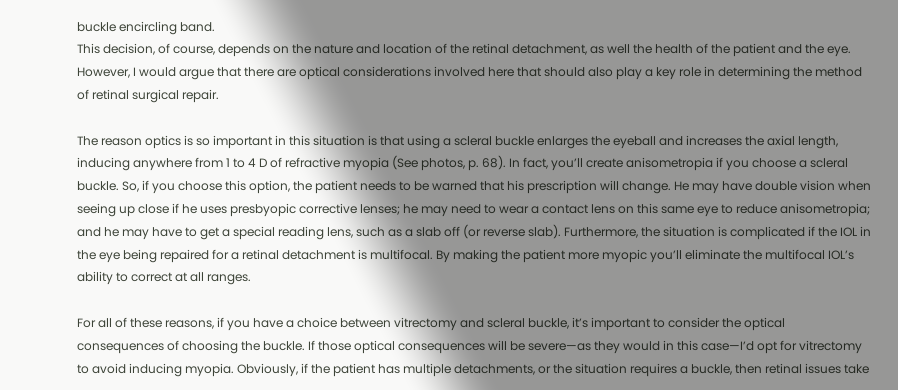buckle encircling band.
This decision, of course, depends on the nature and location of the retinal detachment, as well the health of the patient and the eye. However, I would argue that there are optical considerations involved here that should also play a key role in determining the method of retinal surgical repair.

The reason optics is so important in this situation is that using a scleral buckle enlarges the eyeball and increases the axial length, inducing anywhere from 1 to 4 D of refractive myopia (See photos, p. 68). In fact, you’ll create anisometropia if you choose a scleral buckle. So, if you choose this option, the patient needs to be warned that his prescription will change. He may have double vision when seeing up close if he uses presbyopic corrective lenses; he may need to wear a contact lens on this same eye to reduce anisometropia; and he may have to get a special reading lens, such as a slab off (or reverse slab). Furthermore, the situation is complicated if the IOL in the eye being repaired for a retinal detachment is multifocal. By making the patient more myopic you’ll eliminate the multifocal IOL’s ability to correct at all ranges.

For all of these reasons, if you have a choice between vitrectomy and scleral buckle, it’s important to consider the optical consequences of choosing the buckle. If those optical consequences will be severe—as they would in this case—I’d opt for vitrectomy to avoid inducing myopia. Obviously, if the patient has multiple detachments, or the situation requires a buckle, then retinal issues take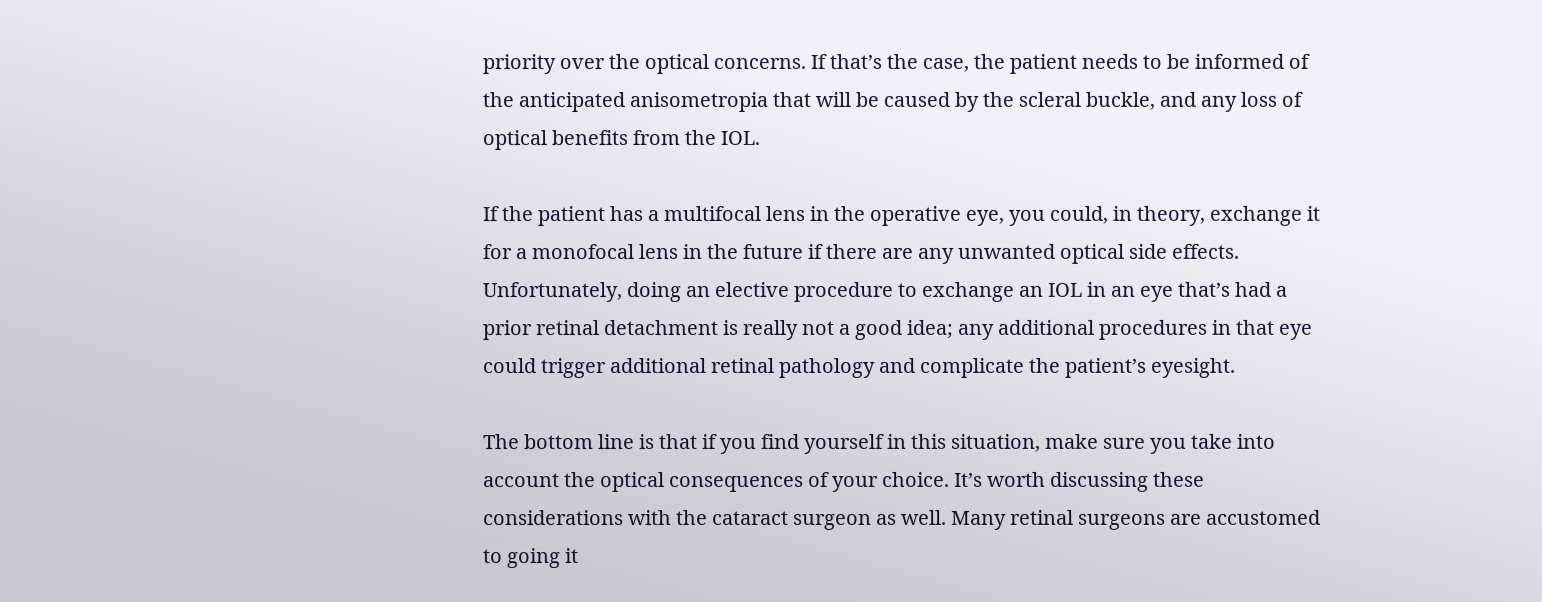priority over the optical concerns. If that’s the case, the patient needs to be informed of the anticipated anisometropia that will be caused by the scleral buckle, and any loss of optical benefits from the IOL.

If the patient has a multifocal lens in the operative eye, you could, in theory, exchange it for a monofocal lens in the future if there are any unwanted optical side effects. Unfortunately, doing an elective procedure to exchange an IOL in an eye that’s had a prior retinal detachment is really not a good idea; any additional procedures in that eye could trigger additional retinal pathology and complicate the patient’s eyesight.

The bottom line is that if you find yourself in this situation, make sure you take into account the optical consequences of your choice. It’s worth discussing these considerations with the cataract surgeon as well. Many retinal surgeons are accustomed to going it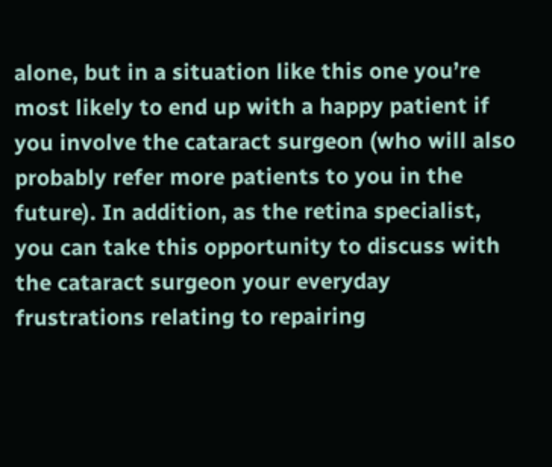alone, but in a situation like this one you’re most likely to end up with a happy patient if you involve the cataract surgeon (who will also probably refer more patients to you in the future). In addition, as the retina specialist, you can take this opportunity to discuss with the cataract surgeon your everyday frustrations relating to repairing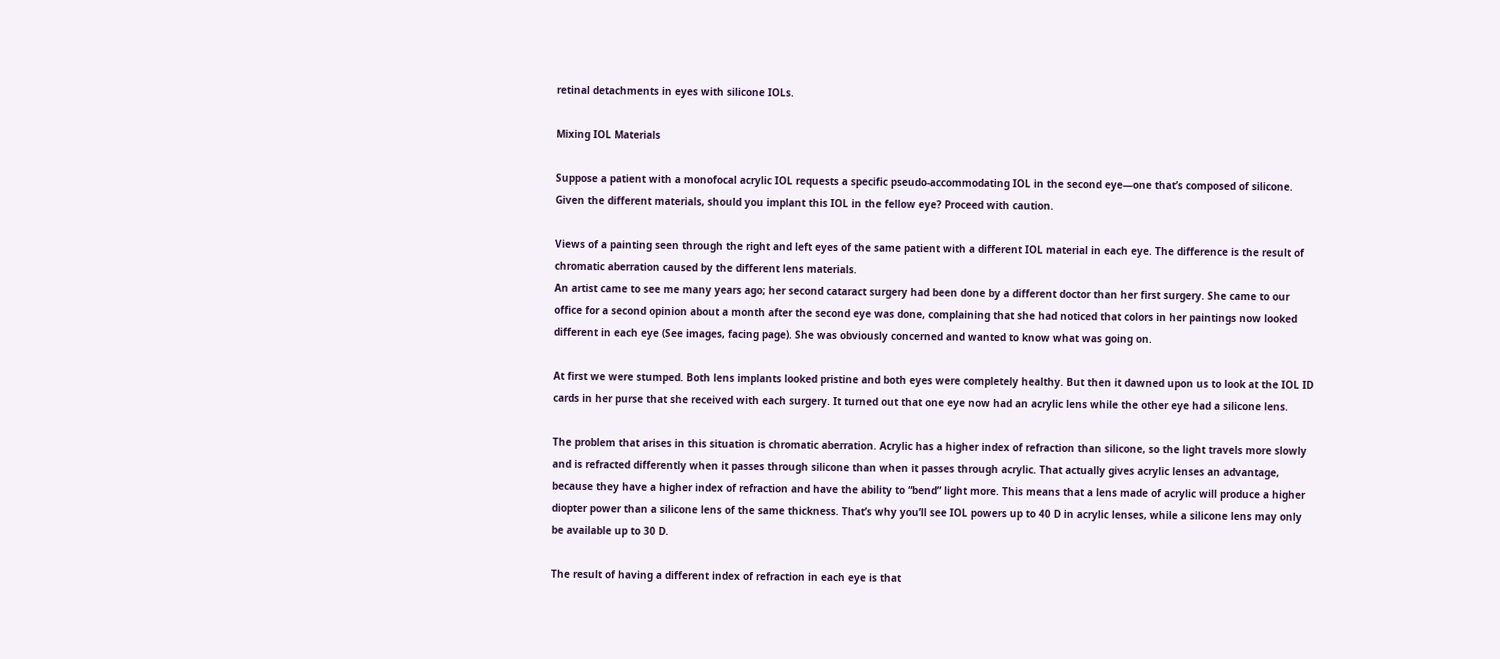retinal detachments in eyes with silicone IOLs.

Mixing IOL Materials

Suppose a patient with a monofocal acrylic IOL requests a specific pseudo-accommodating IOL in the second eye—one that’s composed of silicone. Given the different materials, should you implant this IOL in the fellow eye? Proceed with caution.

Views of a painting seen through the right and left eyes of the same patient with a different IOL material in each eye. The difference is the result of chromatic aberration caused by the different lens materials.
An artist came to see me many years ago; her second cataract surgery had been done by a different doctor than her first surgery. She came to our office for a second opinion about a month after the second eye was done, complaining that she had noticed that colors in her paintings now looked different in each eye (See images, facing page). She was obviously concerned and wanted to know what was going on.

At first we were stumped. Both lens implants looked pristine and both eyes were completely healthy. But then it dawned upon us to look at the IOL ID cards in her purse that she received with each surgery. It turned out that one eye now had an acrylic lens while the other eye had a silicone lens.

The problem that arises in this situation is chromatic aberration. Acrylic has a higher index of refraction than silicone, so the light travels more slowly and is refracted differently when it passes through silicone than when it passes through acrylic. That actually gives acrylic lenses an advantage, because they have a higher index of refraction and have the ability to “bend” light more. This means that a lens made of acrylic will produce a higher diopter power than a silicone lens of the same thickness. That’s why you’ll see IOL powers up to 40 D in acrylic lenses, while a silicone lens may only be available up to 30 D.

The result of having a different index of refraction in each eye is that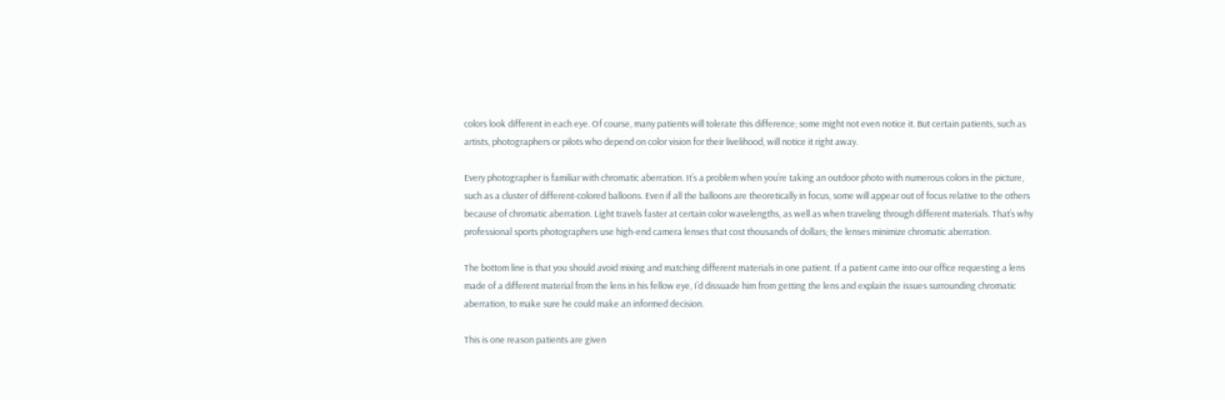colors look different in each eye. Of course, many patients will tolerate this difference; some might not even notice it. But certain patients, such as artists, photographers or pilots who depend on color vision for their livelihood, will notice it right away.

Every photographer is familiar with chromatic aberration. It’s a problem when you’re taking an outdoor photo with numerous colors in the picture, such as a cluster of different-colored balloons. Even if all the balloons are theoretically in focus, some will appear out of focus relative to the others because of chromatic aberration. Light travels faster at certain color wavelengths, as well as when traveling through different materials. That’s why professional sports photographers use high-end camera lenses that cost thousands of dollars; the lenses minimize chromatic aberration.

The bottom line is that you should avoid mixing and matching different materials in one patient. If a patient came into our office requesting a lens made of a different material from the lens in his fellow eye, I’d dissuade him from getting the lens and explain the issues surrounding chromatic aberration, to make sure he could make an informed decision.

This is one reason patients are given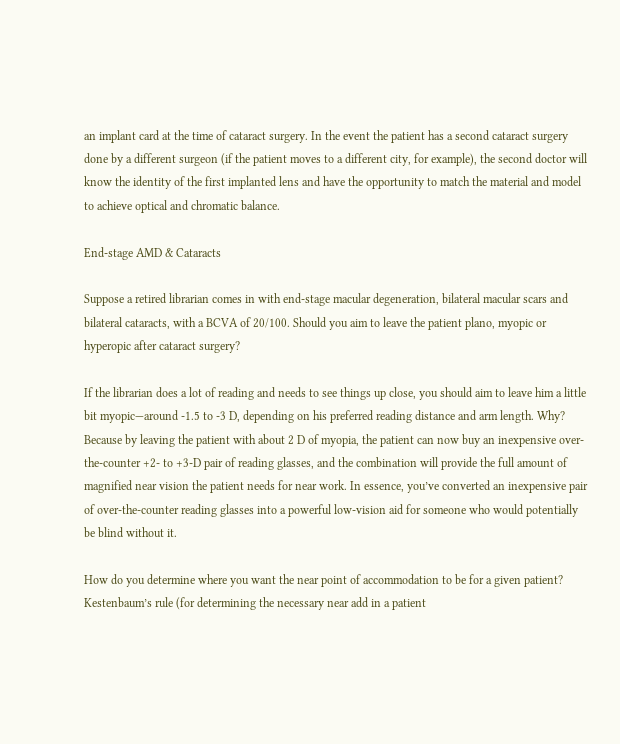an implant card at the time of cataract surgery. In the event the patient has a second cataract surgery done by a different surgeon (if the patient moves to a different city, for example), the second doctor will know the identity of the first implanted lens and have the opportunity to match the material and model to achieve optical and chromatic balance.

End-stage AMD & Cataracts

Suppose a retired librarian comes in with end-stage macular degeneration, bilateral macular scars and bilateral cataracts, with a BCVA of 20/100. Should you aim to leave the patient plano, myopic or hyperopic after cataract surgery?

If the librarian does a lot of reading and needs to see things up close, you should aim to leave him a little bit myopic—around -1.5 to -3 D, depending on his preferred reading distance and arm length. Why? Because by leaving the patient with about 2 D of myopia, the patient can now buy an inexpensive over-the-counter +2- to +3-D pair of reading glasses, and the combination will provide the full amount of magnified near vision the patient needs for near work. In essence, you’ve converted an inexpensive pair of over-the-counter reading glasses into a powerful low-vision aid for someone who would potentially be blind without it.

How do you determine where you want the near point of accommodation to be for a given patient? Kestenbaum’s rule (for determining the necessary near add in a patient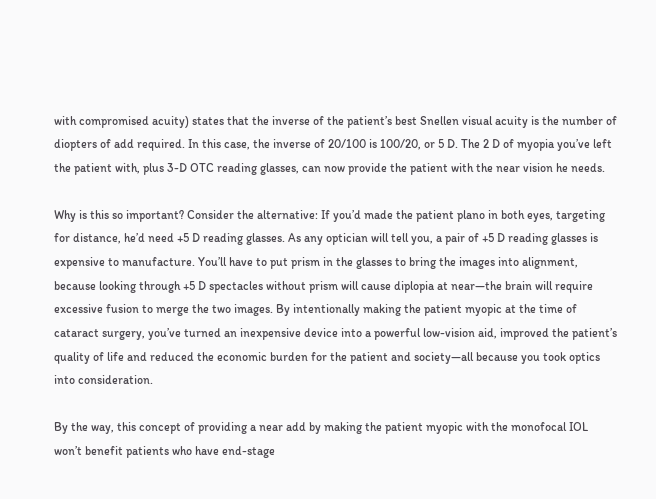with compromised acuity) states that the inverse of the patient’s best Snellen visual acuity is the number of diopters of add required. In this case, the inverse of 20/100 is 100/20, or 5 D. The 2 D of myopia you’ve left the patient with, plus 3-D OTC reading glasses, can now provide the patient with the near vision he needs.

Why is this so important? Consider the alternative: If you’d made the patient plano in both eyes, targeting for distance, he’d need +5 D reading glasses. As any optician will tell you, a pair of +5 D reading glasses is expensive to manufacture. You’ll have to put prism in the glasses to bring the images into alignment, because looking through +5 D spectacles without prism will cause diplopia at near—the brain will require excessive fusion to merge the two images. By intentionally making the patient myopic at the time of cataract surgery, you’ve turned an inexpensive device into a powerful low-vision aid, improved the patient’s quality of life and reduced the economic burden for the patient and society—all because you took optics into consideration.

By the way, this concept of providing a near add by making the patient myopic with the monofocal IOL won’t benefit patients who have end-stage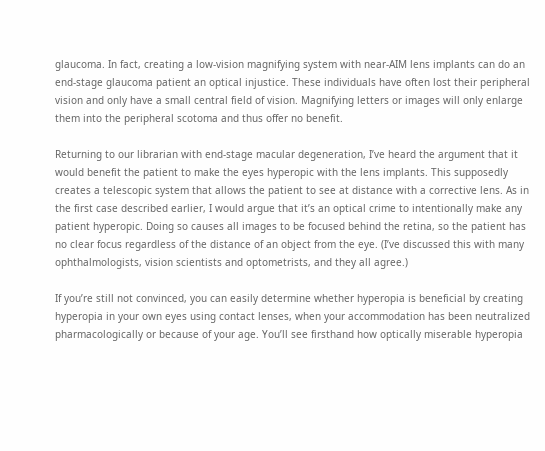glaucoma. In fact, creating a low-vision magnifying system with near-AIM lens implants can do an end-stage glaucoma patient an optical injustice. These individuals have often lost their peripheral vision and only have a small central field of vision. Magnifying letters or images will only enlarge them into the peripheral scotoma and thus offer no benefit.

Returning to our librarian with end-stage macular degeneration, I’ve heard the argument that it would benefit the patient to make the eyes hyperopic with the lens implants. This supposedly creates a telescopic system that allows the patient to see at distance with a corrective lens. As in the first case described earlier, I would argue that it’s an optical crime to intentionally make any patient hyperopic. Doing so causes all images to be focused behind the retina, so the patient has no clear focus regardless of the distance of an object from the eye. (I’ve discussed this with many ophthalmologists, vision scientists and optometrists, and they all agree.)

If you’re still not convinced, you can easily determine whether hyperopia is beneficial by creating hyperopia in your own eyes using contact lenses, when your accommodation has been neutralized pharmacologically or because of your age. You’ll see firsthand how optically miserable hyperopia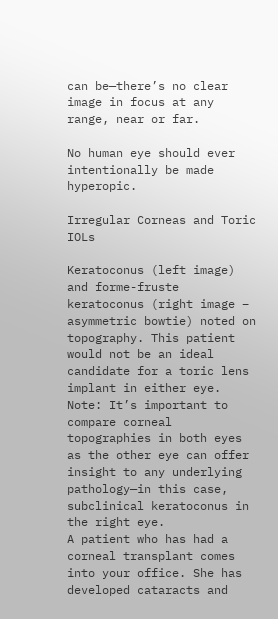can be—there’s no clear image in focus at any range, near or far.

No human eye should ever intentionally be made hyperopic.

Irregular Corneas and Toric IOLs

Keratoconus (left image) and forme-fruste keratoconus (right image – asymmetric bowtie) noted on topography. This patient would not be an ideal candidate for a toric lens implant in either eye. Note: It’s important to compare corneal topographies in both eyes as the other eye can offer insight to any underlying pathology—in this case, subclinical keratoconus in the right eye.
A patient who has had a corneal transplant comes into your office. She has developed cataracts and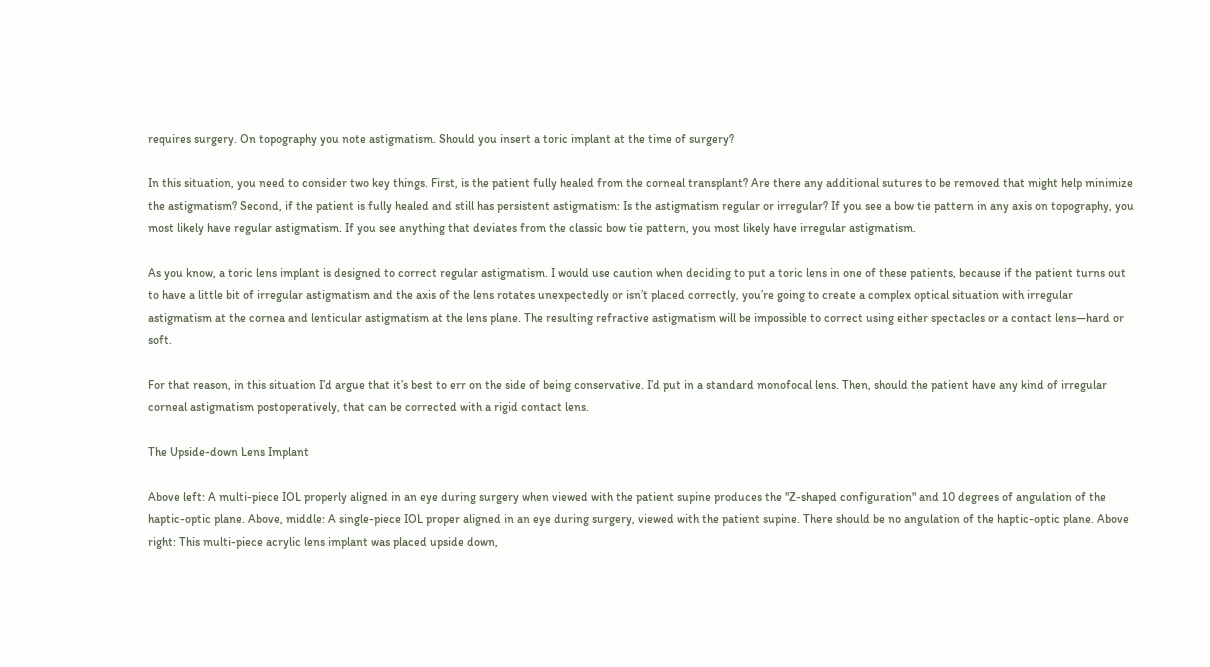requires surgery. On topography you note astigmatism. Should you insert a toric implant at the time of surgery?

In this situation, you need to consider two key things. First, is the patient fully healed from the corneal transplant? Are there any additional sutures to be removed that might help minimize the astigmatism? Second, if the patient is fully healed and still has persistent astigmatism: Is the astigmatism regular or irregular? If you see a bow tie pattern in any axis on topography, you most likely have regular astigmatism. If you see anything that deviates from the classic bow tie pattern, you most likely have irregular astigmatism.

As you know, a toric lens implant is designed to correct regular astigmatism. I would use caution when deciding to put a toric lens in one of these patients, because if the patient turns out to have a little bit of irregular astigmatism and the axis of the lens rotates unexpectedly or isn’t placed correctly, you’re going to create a complex optical situation with irregular astigmatism at the cornea and lenticular astigmatism at the lens plane. The resulting refractive astigmatism will be impossible to correct using either spectacles or a contact lens—hard or soft.

For that reason, in this situation I’d argue that it’s best to err on the side of being conservative. I’d put in a standard monofocal lens. Then, should the patient have any kind of irregular corneal astigmatism postoperatively, that can be corrected with a rigid contact lens.

The Upside-down Lens Implant

Above left: A multi-piece IOL properly aligned in an eye during surgery when viewed with the patient supine produces the "Z-shaped configuration" and 10 degrees of angulation of the haptic-optic plane. Above, middle: A single-piece IOL proper aligned in an eye during surgery, viewed with the patient supine. There should be no angulation of the haptic-optic plane. Above right: This multi-piece acrylic lens implant was placed upside down,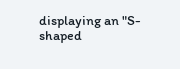displaying an "S-shaped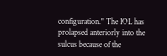configuration." The IOL has prolapsed anteriorly into the sulcus because of the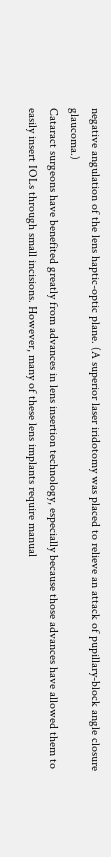negative angulation of the lens haptic-optic plane. (A superior laser iridotomy was placed to relieve an attack of pupillary-block angle closure glaucoma.)
Cataract surgeons have benefited greatly from advances in lens insertion technology, especially because those advances have allowed them to easily insert IOLs through small incisions. However, many of these lens implants require manual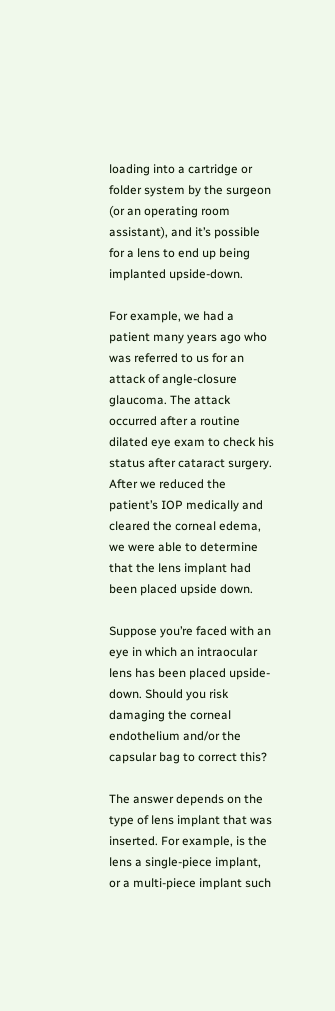loading into a cartridge or folder system by the surgeon (or an operating room assistant), and it’s possible for a lens to end up being implanted upside-down.

For example, we had a patient many years ago who was referred to us for an attack of angle-closure glaucoma. The attack occurred after a routine dilated eye exam to check his status after cataract surgery. After we reduced the patient’s IOP medically and cleared the corneal edema, we were able to determine that the lens implant had been placed upside down.

Suppose you’re faced with an eye in which an intraocular lens has been placed upside-down. Should you risk damaging the corneal endothelium and/or the capsular bag to correct this?

The answer depends on the type of lens implant that was inserted. For example, is the lens a single-piece implant, or a multi-piece implant such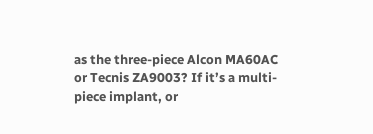as the three-piece Alcon MA60AC or Tecnis ZA9003? If it’s a multi-piece implant, or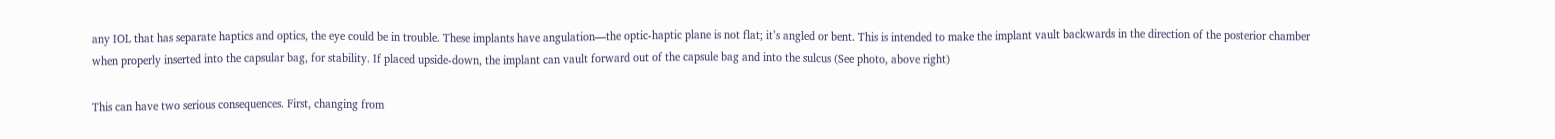any IOL that has separate haptics and optics, the eye could be in trouble. These implants have angulation—the optic-haptic plane is not flat; it’s angled or bent. This is intended to make the implant vault backwards in the direction of the posterior chamber when properly inserted into the capsular bag, for stability. If placed upside-down, the implant can vault forward out of the capsule bag and into the sulcus (See photo, above right)

This can have two serious consequences. First, changing from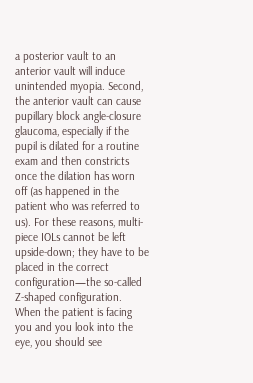a posterior vault to an anterior vault will induce unintended myopia. Second, the anterior vault can cause pupillary block angle-closure glaucoma, especially if the pupil is dilated for a routine exam and then constricts once the dilation has worn off (as happened in the patient who was referred to us). For these reasons, multi-piece IOLs cannot be left upside-down; they have to be placed in the correct configuration—the so-called Z-shaped configuration. When the patient is facing you and you look into the eye, you should see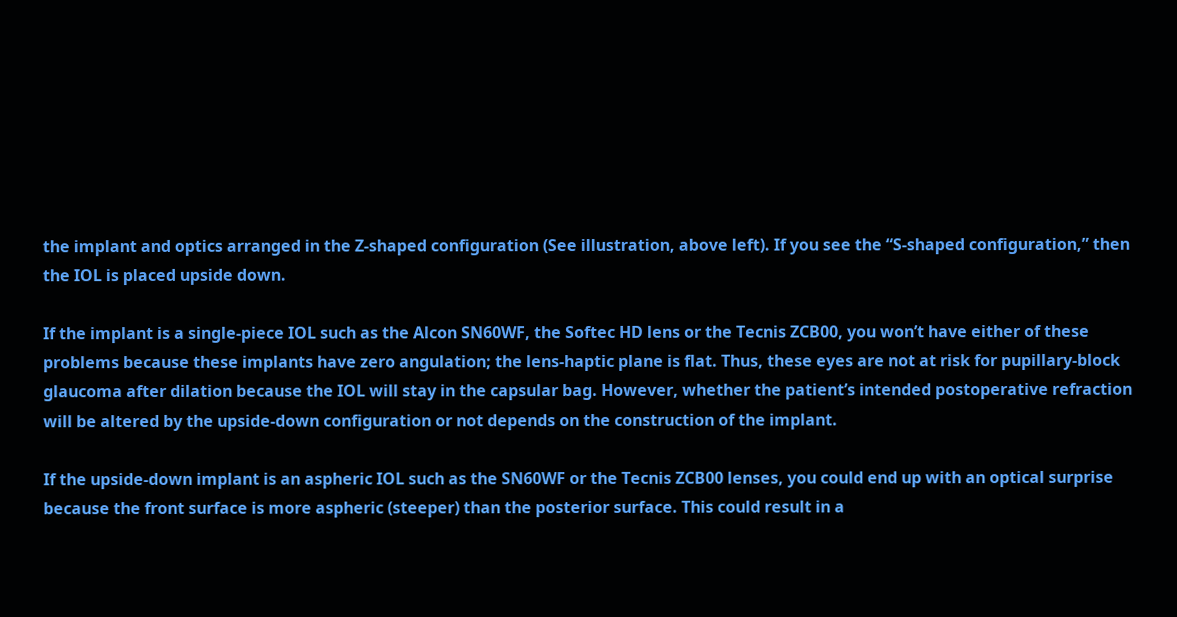the implant and optics arranged in the Z-shaped configuration (See illustration, above left). If you see the “S-shaped configuration,” then the IOL is placed upside down.

If the implant is a single-piece IOL such as the Alcon SN60WF, the Softec HD lens or the Tecnis ZCB00, you won’t have either of these problems because these implants have zero angulation; the lens-haptic plane is flat. Thus, these eyes are not at risk for pupillary-block glaucoma after dilation because the IOL will stay in the capsular bag. However, whether the patient’s intended postoperative refraction will be altered by the upside-down configuration or not depends on the construction of the implant.

If the upside-down implant is an aspheric IOL such as the SN60WF or the Tecnis ZCB00 lenses, you could end up with an optical surprise because the front surface is more aspheric (steeper) than the posterior surface. This could result in a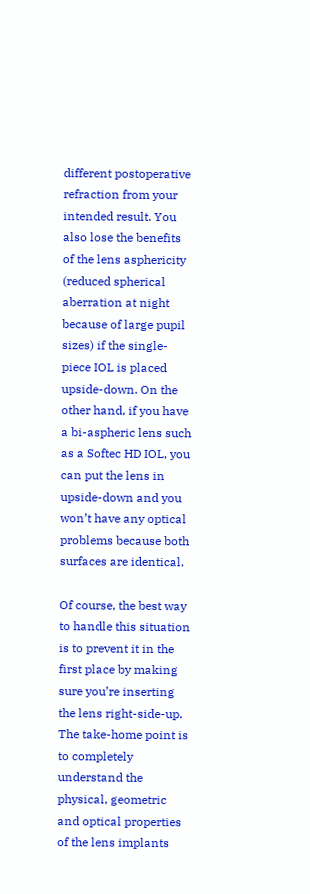different postoperative refraction from your intended result. You also lose the benefits of the lens asphericity (reduced spherical aberration at night because of large pupil sizes) if the single-piece IOL is placed upside-down. On the other hand, if you have a bi-aspheric lens such as a Softec HD IOL, you can put the lens in upside-down and you won’t have any optical problems because both surfaces are identical.

Of course, the best way to handle this situation is to prevent it in the first place by making sure you’re inserting the lens right-side-up. The take-home point is to completely understand the physical, geometric and optical properties of the lens implants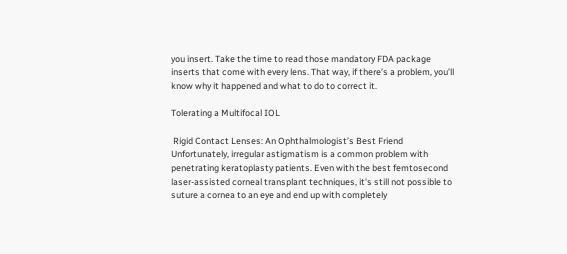you insert. Take the time to read those mandatory FDA package inserts that come with every lens. That way, if there’s a problem, you’ll know why it happened and what to do to correct it.

Tolerating a Multifocal IOL

 Rigid Contact Lenses: An Ophthalmologist’s Best Friend
Unfortunately, irregular astigmatism is a common problem with penetrating keratoplasty patients. Even with the best femtosecond laser-assisted corneal transplant techniques, it's still not possible to suture a cornea to an eye and end up with completely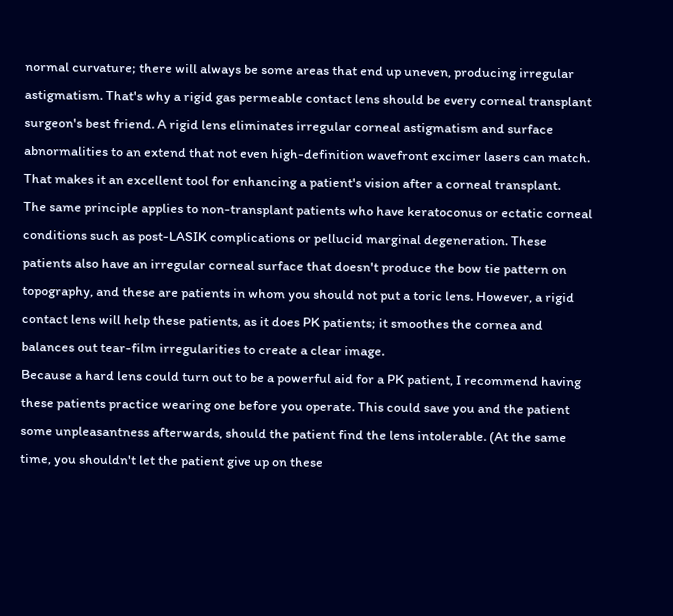normal curvature; there will always be some areas that end up uneven, producing irregular astigmatism. That's why a rigid gas permeable contact lens should be every corneal transplant surgeon's best friend. A rigid lens eliminates irregular corneal astigmatism and surface abnormalities to an extend that not even high-definition wavefront excimer lasers can match. That makes it an excellent tool for enhancing a patient's vision after a corneal transplant.
The same principle applies to non-transplant patients who have keratoconus or ectatic corneal conditions such as post-LASIK complications or pellucid marginal degeneration. These patients also have an irregular corneal surface that doesn't produce the bow tie pattern on topography, and these are patients in whom you should not put a toric lens. However, a rigid contact lens will help these patients, as it does PK patients; it smoothes the cornea and balances out tear-film irregularities to create a clear image.
Because a hard lens could turn out to be a powerful aid for a PK patient, I recommend having these patients practice wearing one before you operate. This could save you and the patient some unpleasantness afterwards, should the patient find the lens intolerable. (At the same time, you shouldn't let the patient give up on these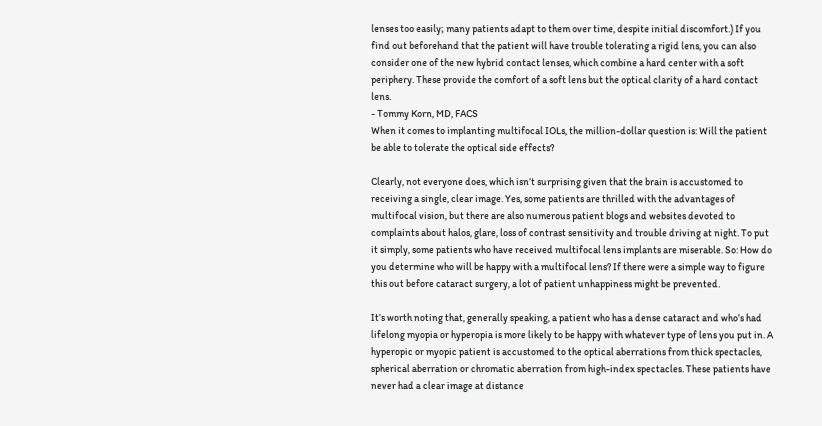lenses too easily; many patients adapt to them over time, despite initial discomfort.) If you find out beforehand that the patient will have trouble tolerating a rigid lens, you can also consider one of the new hybrid contact lenses, which combine a hard center with a soft periphery. These provide the comfort of a soft lens but the optical clarity of a hard contact lens.
- Tommy Korn, MD, FACS
When it comes to implanting multifocal IOLs, the million-dollar question is: Will the patient be able to tolerate the optical side effects?

Clearly, not everyone does, which isn’t surprising given that the brain is accustomed to receiving a single, clear image. Yes, some patients are thrilled with the advantages of multifocal vision, but there are also numerous patient blogs and websites devoted to complaints about halos, glare, loss of contrast sensitivity and trouble driving at night. To put it simply, some patients who have received multifocal lens implants are miserable. So: How do you determine who will be happy with a multifocal lens? If there were a simple way to figure this out before cataract surgery, a lot of patient unhappiness might be prevented.

It’s worth noting that, generally speaking, a patient who has a dense cataract and who’s had lifelong myopia or hyperopia is more likely to be happy with whatever type of lens you put in. A hyperopic or myopic patient is accustomed to the optical aberrations from thick spectacles, spherical aberration or chromatic aberration from high-index spectacles. These patients have never had a clear image at distance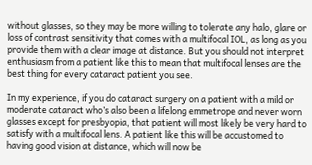without glasses, so they may be more willing to tolerate any halo, glare or loss of contrast sensitivity that comes with a multifocal IOL, as long as you provide them with a clear image at distance. But you should not interpret enthusiasm from a patient like this to mean that multifocal lenses are the best thing for every cataract patient you see.

In my experience, if you do cataract surgery on a patient with a mild or moderate cataract who’s also been a lifelong emmetrope and never worn glasses except for presbyopia, that patient will most likely be very hard to satisfy with a multifocal lens. A patient like this will be accustomed to having good vision at distance, which will now be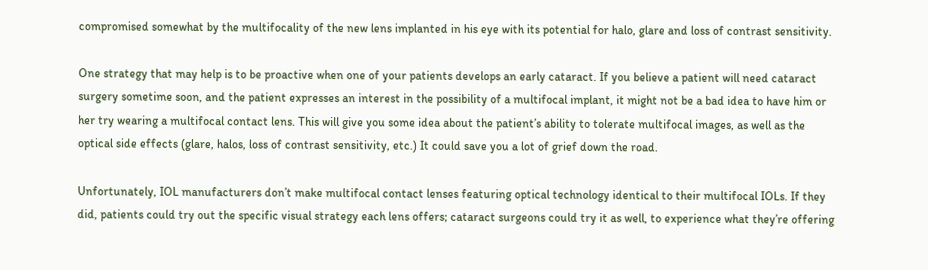compromised somewhat by the multifocality of the new lens implanted in his eye with its potential for halo, glare and loss of contrast sensitivity.

One strategy that may help is to be proactive when one of your patients develops an early cataract. If you believe a patient will need cataract surgery sometime soon, and the patient expresses an interest in the possibility of a multifocal implant, it might not be a bad idea to have him or her try wearing a multifocal contact lens. This will give you some idea about the patient’s ability to tolerate multifocal images, as well as the optical side effects (glare, halos, loss of contrast sensitivity, etc.) It could save you a lot of grief down the road.

Unfortunately, IOL manufacturers don’t make multifocal contact lenses featuring optical technology identical to their multifocal IOLs. If they did, patients could try out the specific visual strategy each lens offers; cataract surgeons could try it as well, to experience what they’re offering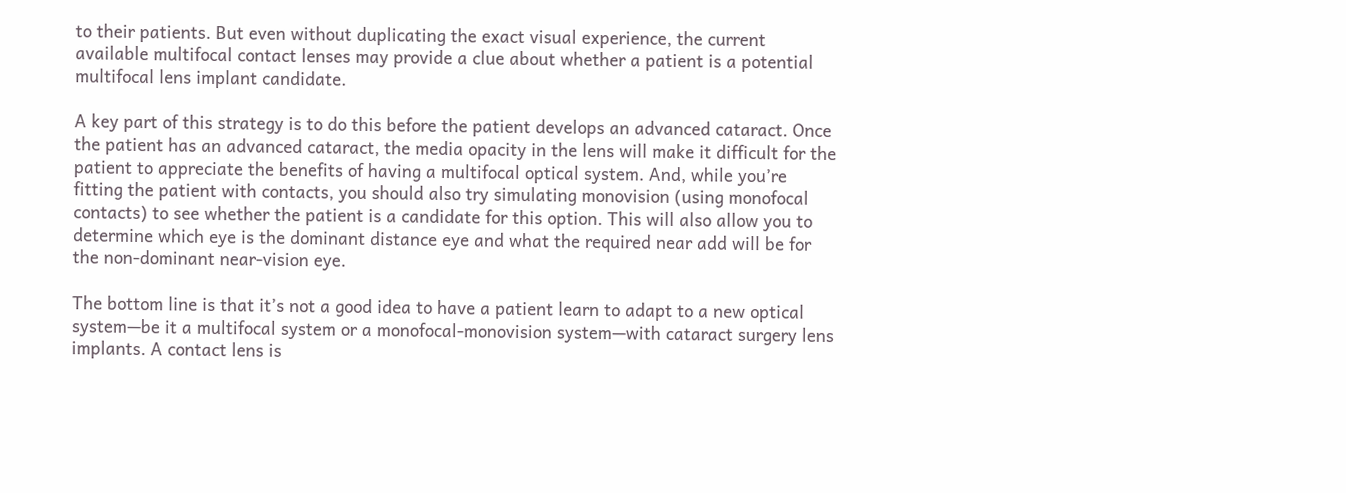to their patients. But even without duplicating the exact visual experience, the current available multifocal contact lenses may provide a clue about whether a patient is a potential multifocal lens implant candidate.

A key part of this strategy is to do this before the patient develops an advanced cataract. Once the patient has an advanced cataract, the media opacity in the lens will make it difficult for the patient to appreciate the benefits of having a multifocal optical system. And, while you’re fitting the patient with contacts, you should also try simulating monovision (using monofocal contacts) to see whether the patient is a candidate for this option. This will also allow you to determine which eye is the dominant distance eye and what the required near add will be for the non-dominant near-vision eye.

The bottom line is that it’s not a good idea to have a patient learn to adapt to a new optical system—be it a multifocal system or a monofocal-monovision system—with cataract surgery lens implants. A contact lens is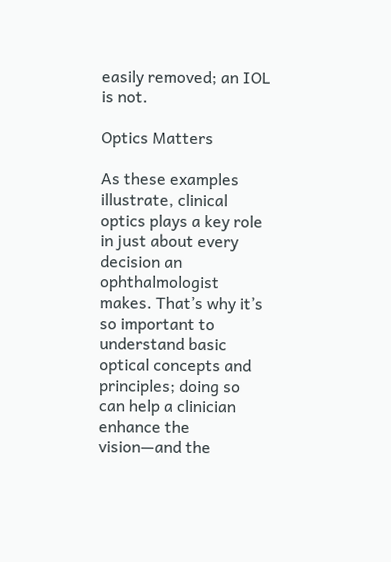easily removed; an IOL is not.

Optics Matters

As these examples illustrate, clinical optics plays a key role in just about every decision an ophthalmologist makes. That’s why it’s so important to understand basic optical concepts and principles; doing so can help a clinician enhance the vision—and the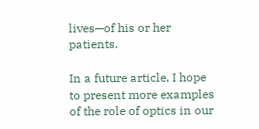lives—of his or her patients.

In a future article, I hope to present more examples of the role of optics in our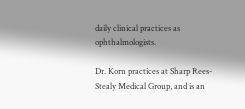daily clinical practices as ophthalmologists.

Dr. Korn practices at Sharp Rees-Stealy Medical Group, and is an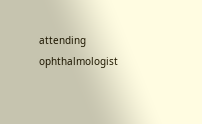attending ophthalmologist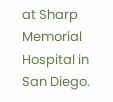at Sharp Memorial Hospital in San Diego.